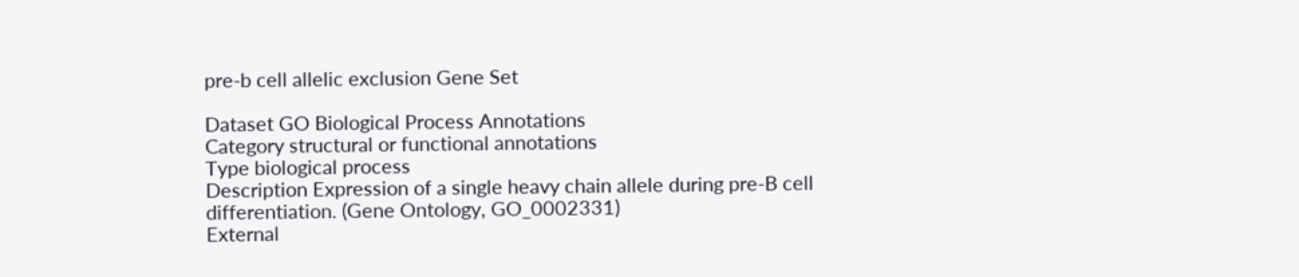pre-b cell allelic exclusion Gene Set

Dataset GO Biological Process Annotations
Category structural or functional annotations
Type biological process
Description Expression of a single heavy chain allele during pre-B cell differentiation. (Gene Ontology, GO_0002331)
External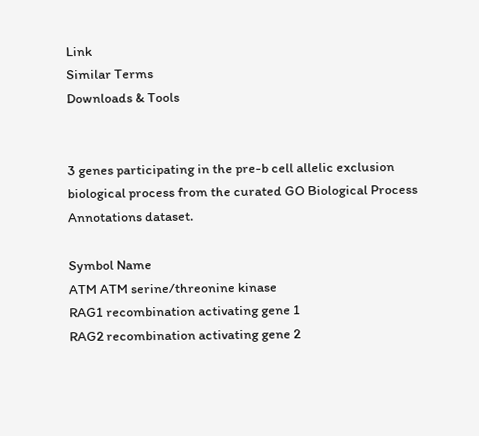Link
Similar Terms
Downloads & Tools


3 genes participating in the pre-b cell allelic exclusion biological process from the curated GO Biological Process Annotations dataset.

Symbol Name
ATM ATM serine/threonine kinase
RAG1 recombination activating gene 1
RAG2 recombination activating gene 2